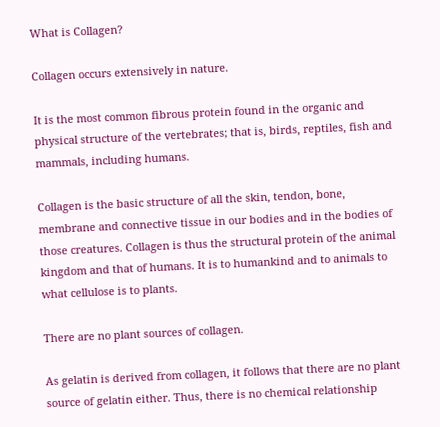What is Collagen?

Collagen occurs extensively in nature.

It is the most common fibrous protein found in the organic and physical structure of the vertebrates; that is, birds, reptiles, fish and mammals, including humans.

Collagen is the basic structure of all the skin, tendon, bone, membrane and connective tissue in our bodies and in the bodies of those creatures. Collagen is thus the structural protein of the animal kingdom and that of humans. It is to humankind and to animals to what cellulose is to plants.

There are no plant sources of collagen.

As gelatin is derived from collagen, it follows that there are no plant source of gelatin either. Thus, there is no chemical relationship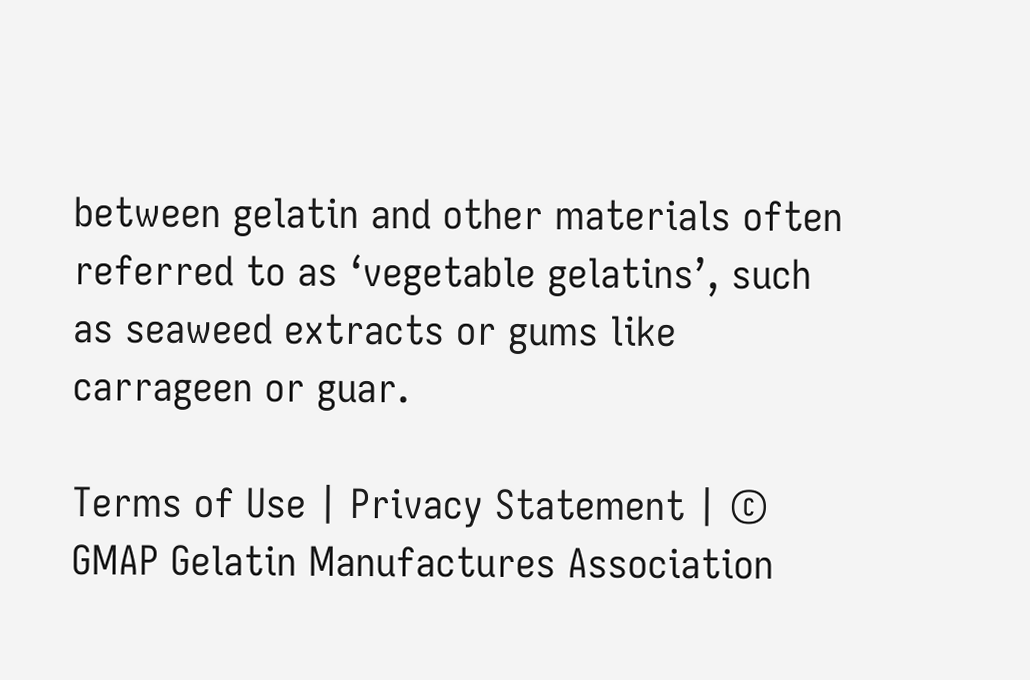between gelatin and other materials often referred to as ‘vegetable gelatins’, such as seaweed extracts or gums like carrageen or guar.

Terms of Use | Privacy Statement | © GMAP Gelatin Manufactures Association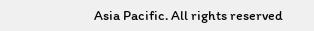Asia Pacific. All rights reserved